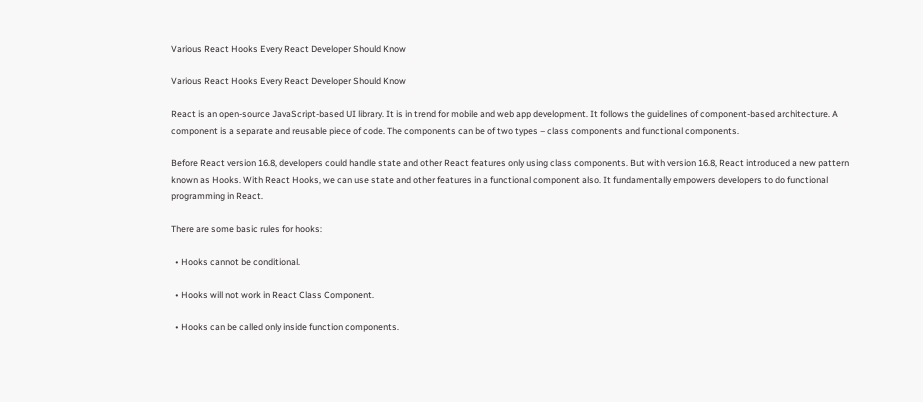Various React Hooks Every React Developer Should Know

Various React Hooks Every React Developer Should Know

React is an open-source JavaScript-based UI library. It is in trend for mobile and web app development. It follows the guidelines of component-based architecture. A component is a separate and reusable piece of code. The components can be of two types – class components and functional components.

Before React version 16.8, developers could handle state and other React features only using class components. But with version 16.8, React introduced a new pattern known as Hooks. With React Hooks, we can use state and other features in a functional component also. It fundamentally empowers developers to do functional programming in React.

There are some basic rules for hooks:

  • Hooks cannot be conditional.

  • Hooks will not work in React Class Component.

  • Hooks can be called only inside function components.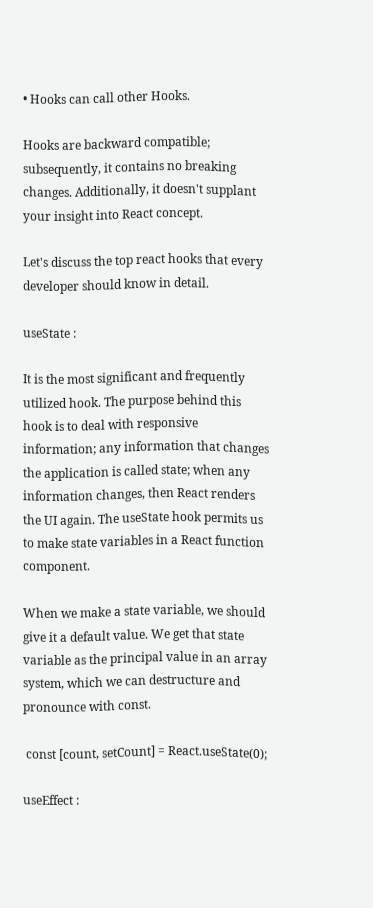• Hooks can call other Hooks.

Hooks are backward compatible; subsequently, it contains no breaking changes. Additionally, it doesn't supplant your insight into React concept.

Let's discuss the top react hooks that every developer should know in detail.

useState :

It is the most significant and frequently utilized hook. The purpose behind this hook is to deal with responsive information; any information that changes the application is called state; when any information changes, then React renders the UI again. The useState hook permits us to make state variables in a React function component.

When we make a state variable, we should give it a default value. We get that state variable as the principal value in an array system, which we can destructure and pronounce with const.

 const [count, setCount] = React.useState(0);

useEffect :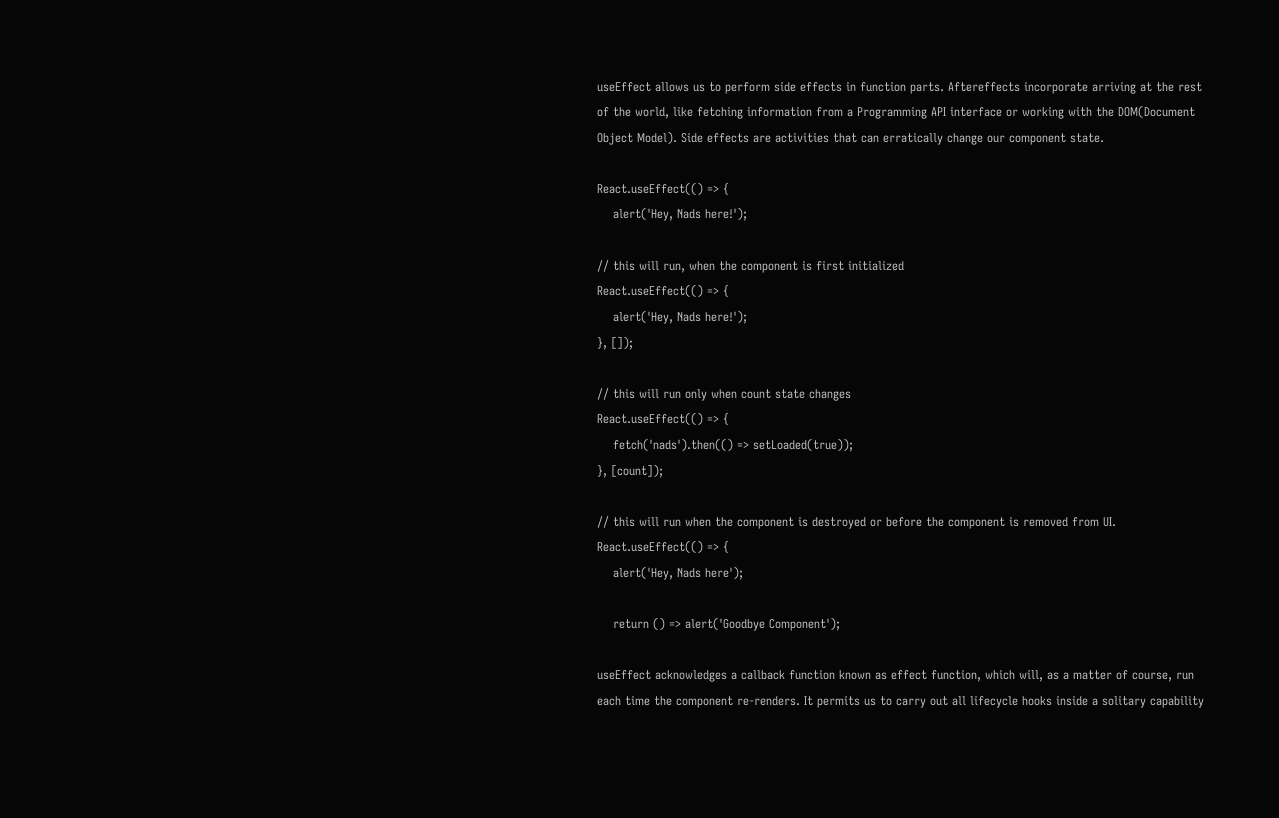useEffect allows us to perform side effects in function parts. Aftereffects incorporate arriving at the rest of the world, like fetching information from a Programming API interface or working with the DOM(Document Object Model). Side effects are activities that can erratically change our component state.

React.useEffect(() => {
    alert('Hey, Nads here!');

// this will run, when the component is first initialized
React.useEffect(() => {
    alert('Hey, Nads here!');
}, []);

// this will run only when count state changes
React.useEffect(() => {
    fetch('nads').then(() => setLoaded(true));
}, [count]);

// this will run when the component is destroyed or before the component is removed from UI.
React.useEffect(() => {
    alert('Hey, Nads here');

    return () => alert('Goodbye Component');

useEffect acknowledges a callback function known as effect function, which will, as a matter of course, run each time the component re-renders. It permits us to carry out all lifecycle hooks inside a solitary capability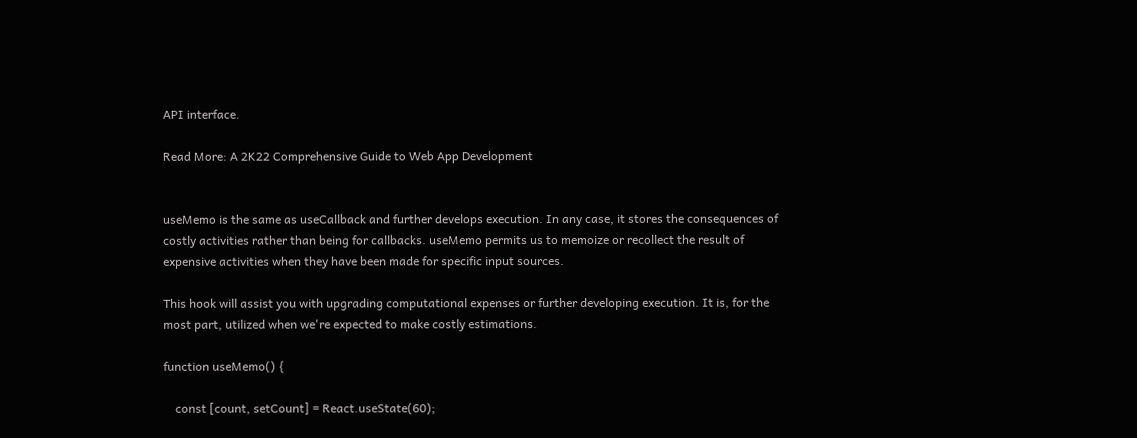API interface.

Read More: A 2K22 Comprehensive Guide to Web App Development


useMemo is the same as useCallback and further develops execution. In any case, it stores the consequences of costly activities rather than being for callbacks. useMemo permits us to memoize or recollect the result of expensive activities when they have been made for specific input sources.

This hook will assist you with upgrading computational expenses or further developing execution. It is, for the most part, utilized when we're expected to make costly estimations.

function useMemo() {

    const [count, setCount] = React.useState(60);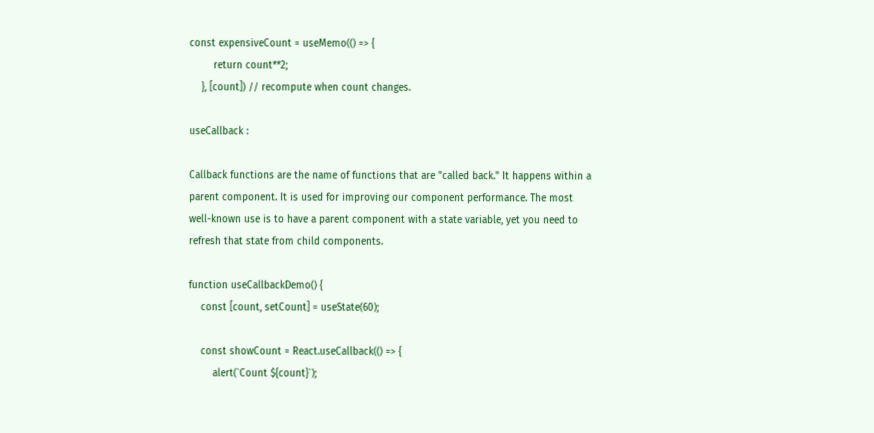const expensiveCount = useMemo(() => {
        return count**2;
    }, [count]) // recompute when count changes.

useCallback :

Callback functions are the name of functions that are "called back." It happens within a parent component. It is used for improving our component performance. The most well-known use is to have a parent component with a state variable, yet you need to refresh that state from child components.

function useCallbackDemo() {
    const [count, setCount] = useState(60);

    const showCount = React.useCallback(() => {
        alert(`Count ${count}`);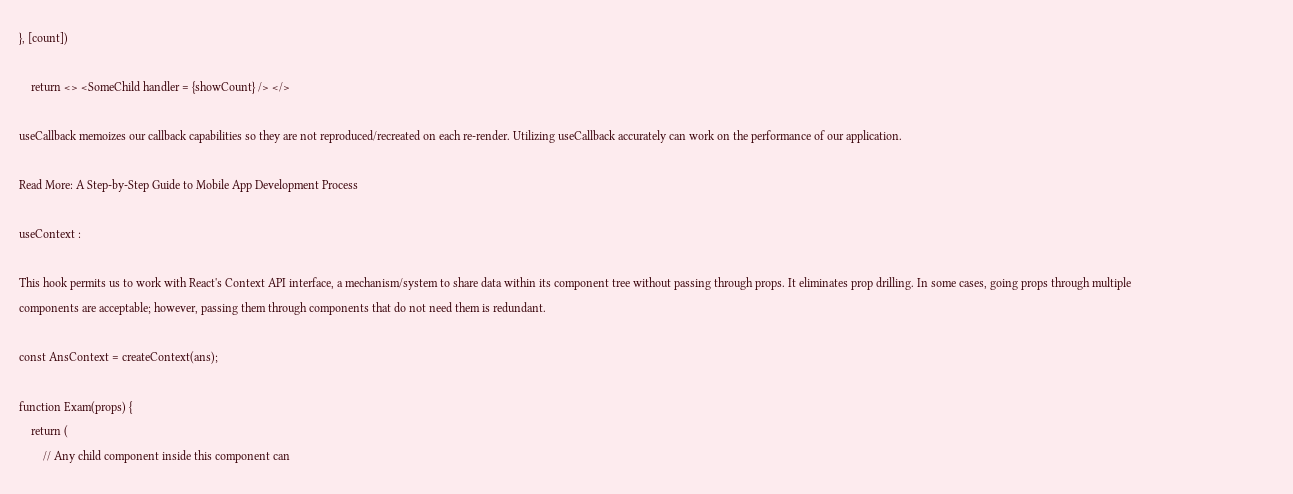}, [count])

    return <> <SomeChild handler = {showCount} /> </>

useCallback memoizes our callback capabilities so they are not reproduced/recreated on each re-render. Utilizing useCallback accurately can work on the performance of our application.

Read More: A Step-by-Step Guide to Mobile App Development Process

useContext :

This hook permits us to work with React's Context API interface, a mechanism/system to share data within its component tree without passing through props. It eliminates prop drilling. In some cases, going props through multiple components are acceptable; however, passing them through components that do not need them is redundant.

const AnsContext = createContext(ans);

function Exam(props) {
    return (
        // Any child component inside this component can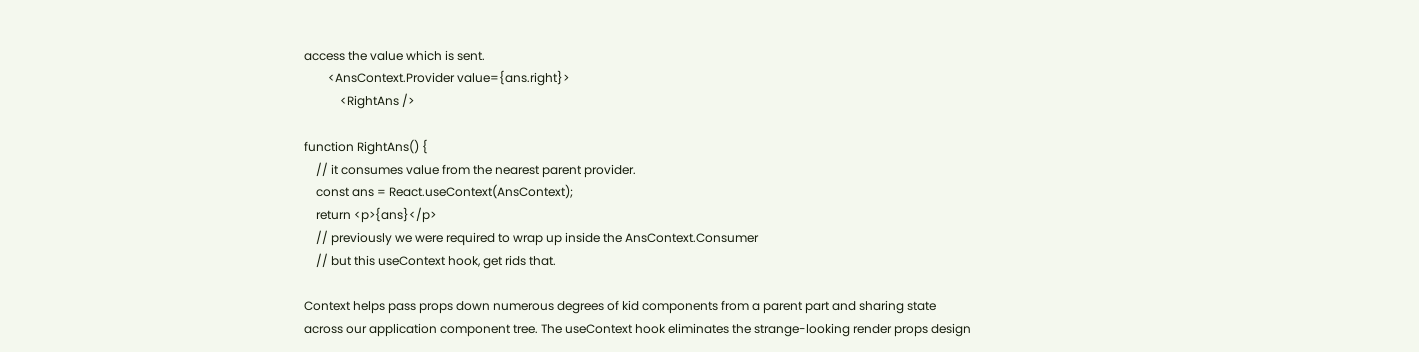access the value which is sent.
        <AnsContext.Provider value={ans.right}>
            <RightAns />

function RightAns() {
    // it consumes value from the nearest parent provider.
    const ans = React.useContext(AnsContext);
    return <p>{ans}</p>
    // previously we were required to wrap up inside the AnsContext.Consumer
    // but this useContext hook, get rids that.

Context helps pass props down numerous degrees of kid components from a parent part and sharing state across our application component tree. The useContext hook eliminates the strange-looking render props design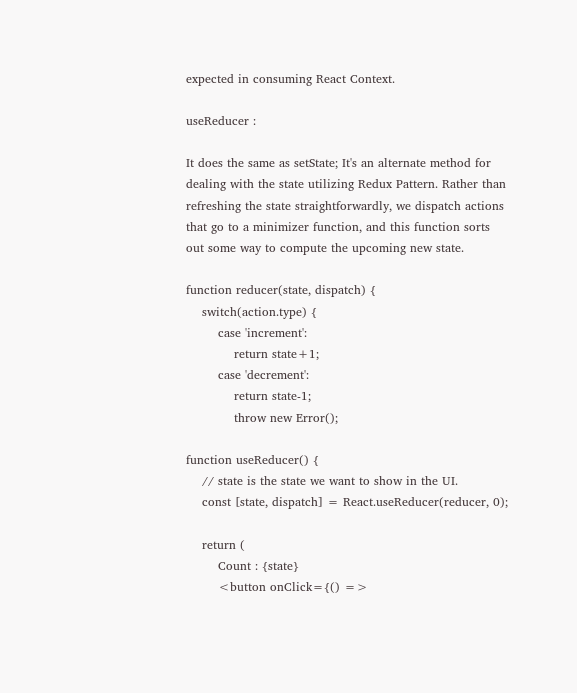expected in consuming React Context.

useReducer :

It does the same as setState; It's an alternate method for dealing with the state utilizing Redux Pattern. Rather than refreshing the state straightforwardly, we dispatch actions that go to a minimizer function, and this function sorts out some way to compute the upcoming new state.

function reducer(state, dispatch) {
    switch(action.type) {
        case 'increment':
            return state+1;
        case 'decrement':
            return state-1;
            throw new Error();

function useReducer() {
    // state is the state we want to show in the UI.
    const [state, dispatch] = React.useReducer(reducer, 0);

    return (
        Count : {state}
        <button onClick={() =>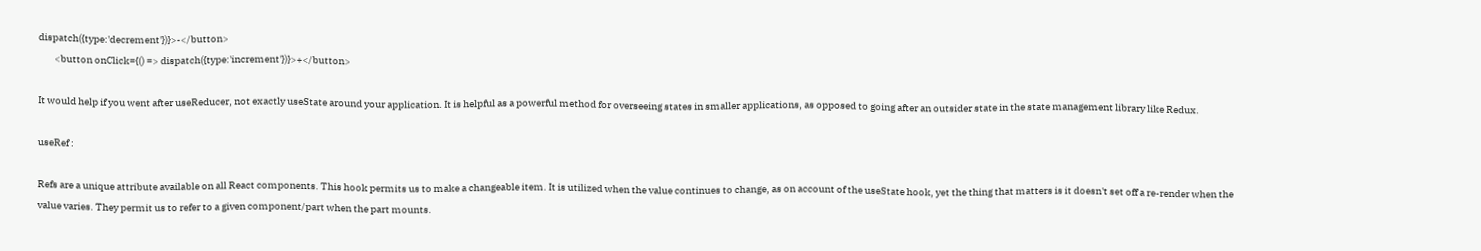dispatch({type:'decrement'})}>-</button>
        <button onClick={() => dispatch({type:'increment'})}>+</button>

It would help if you went after useReducer, not exactly useState around your application. It is helpful as a powerful method for overseeing states in smaller applications, as opposed to going after an outsider state in the state management library like Redux.

useRef :

Refs are a unique attribute available on all React components. This hook permits us to make a changeable item. It is utilized when the value continues to change, as on account of the useState hook, yet the thing that matters is it doesn't set off a re-render when the value varies. They permit us to refer to a given component/part when the part mounts.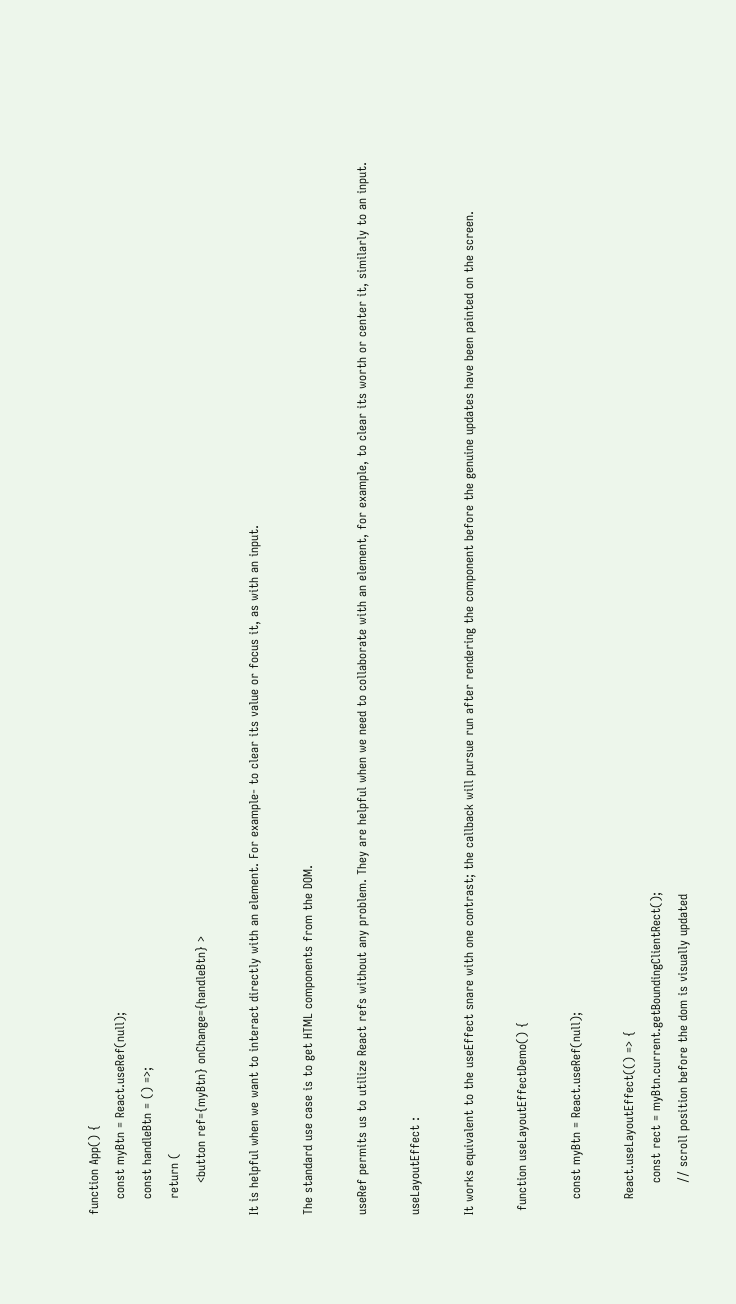function App() {
    const myBtn = React.useRef(null);
    const handleBtn = () =>;
    return (
        <button ref={myBtn} onChange={handleBtn} >

It is helpful when we want to interact directly with an element. For example- to clear its value or focus it, as with an input.

The standard use case is to get HTML components from the DOM.

useRef permits us to utilize React refs without any problem. They are helpful when we need to collaborate with an element, for example, to clear its worth or center it, similarly to an input.

useLayoutEffect :

It works equivalent to the useEffect snare with one contrast; the callback will pursue run after rendering the component before the genuine updates have been painted on the screen.

 function useLayoutEffectDemo() {

    const myBtn = React.useRef(null);

    React.useLayoutEffect(() => {
        const rect = myBtn.current.getBoundingClientRect();
        // scroll position before the dom is visually updated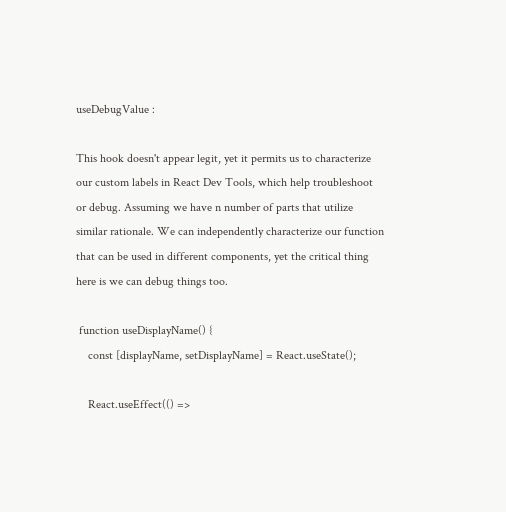useDebugValue :

This hook doesn't appear legit, yet it permits us to characterize our custom labels in React Dev Tools, which help troubleshoot or debug. Assuming we have n number of parts that utilize similar rationale. We can independently characterize our function that can be used in different components, yet the critical thing here is we can debug things too.

 function useDisplayName() {
    const [displayName, setDisplayName] = React.useState();

    React.useEffect(() =>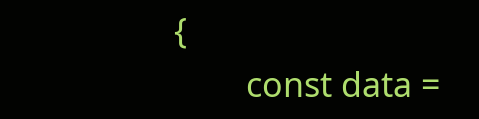{
        const data =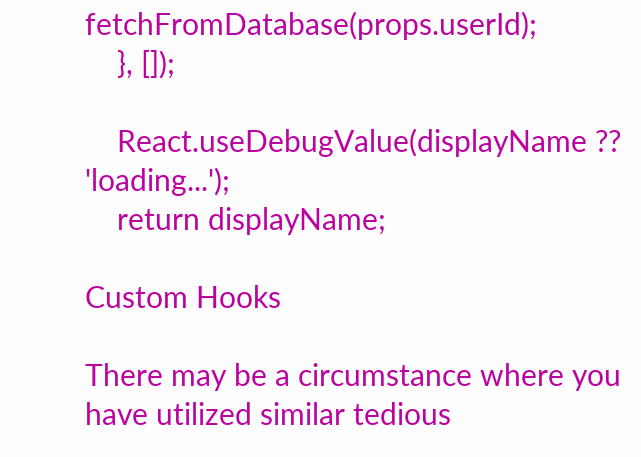fetchFromDatabase(props.userId);
    }, []);

    React.useDebugValue(displayName ?? 'loading...');
    return displayName;

Custom Hooks

There may be a circumstance where you have utilized similar tedious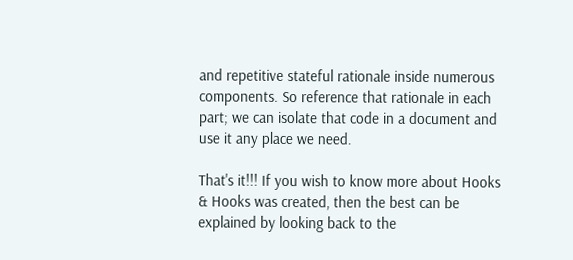and repetitive stateful rationale inside numerous components. So reference that rationale in each part; we can isolate that code in a document and use it any place we need.

That's it!!! If you wish to know more about Hooks & Hooks was created, then the best can be explained by looking back to the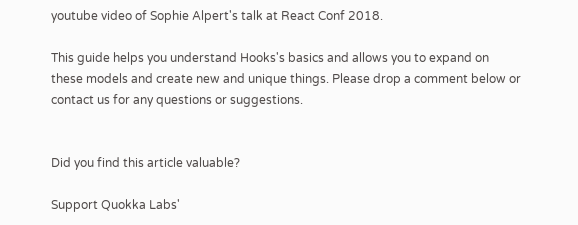youtube video of Sophie Alpert's talk at React Conf 2018.

This guide helps you understand Hooks's basics and allows you to expand on these models and create new and unique things. Please drop a comment below or contact us for any questions or suggestions.


Did you find this article valuable?

Support Quokka Labs'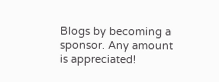Blogs by becoming a sponsor. Any amount is appreciated!